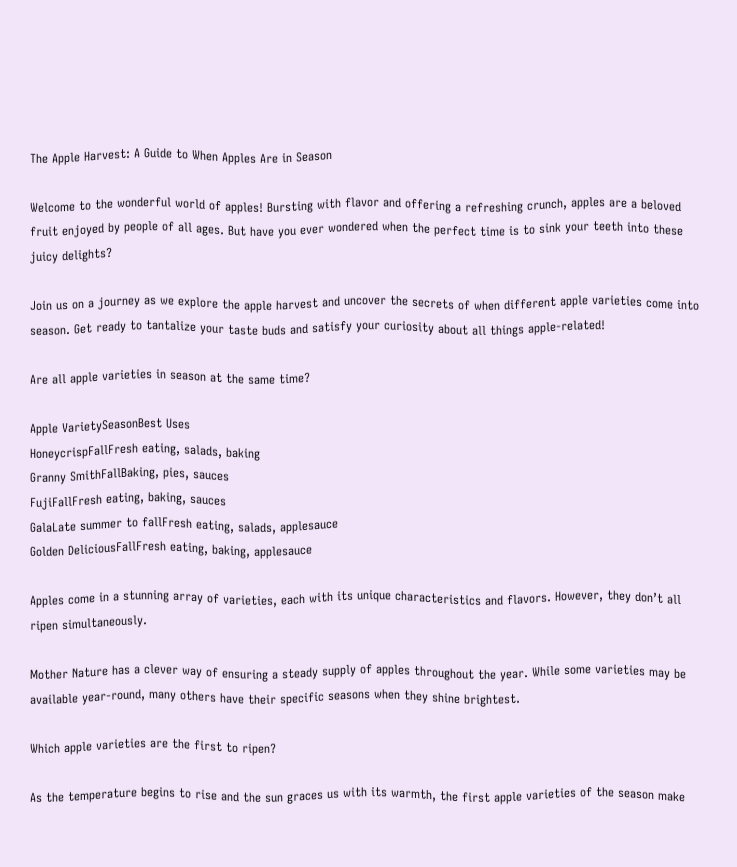The Apple Harvest: A Guide to When Apples Are in Season

Welcome to the wonderful world of apples! Bursting with flavor and offering a refreshing crunch, apples are a beloved fruit enjoyed by people of all ages. But have you ever wondered when the perfect time is to sink your teeth into these juicy delights?

Join us on a journey as we explore the apple harvest and uncover the secrets of when different apple varieties come into season. Get ready to tantalize your taste buds and satisfy your curiosity about all things apple-related!

Are all apple varieties in season at the same time?

Apple VarietySeasonBest Uses
HoneycrispFallFresh eating, salads, baking
Granny SmithFallBaking, pies, sauces
FujiFallFresh eating, baking, sauces
GalaLate summer to fallFresh eating, salads, applesauce
Golden DeliciousFallFresh eating, baking, applesauce

Apples come in a stunning array of varieties, each with its unique characteristics and flavors. However, they don’t all ripen simultaneously.

Mother Nature has a clever way of ensuring a steady supply of apples throughout the year. While some varieties may be available year-round, many others have their specific seasons when they shine brightest.

Which apple varieties are the first to ripen?

As the temperature begins to rise and the sun graces us with its warmth, the first apple varieties of the season make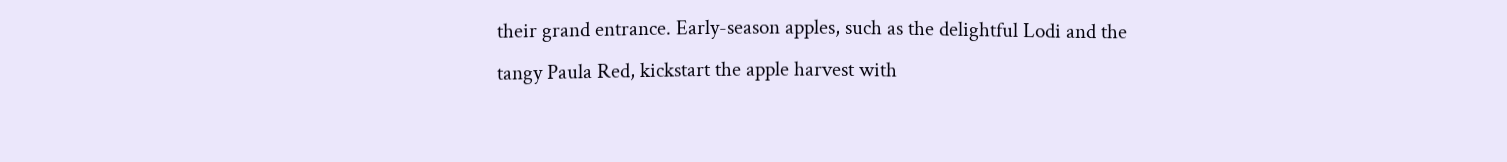their grand entrance. Early-season apples, such as the delightful Lodi and the tangy Paula Red, kickstart the apple harvest with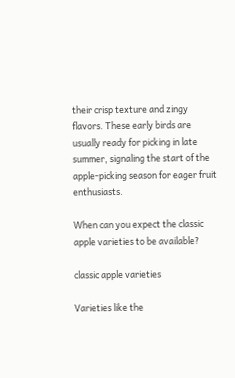their crisp texture and zingy flavors. These early birds are usually ready for picking in late summer, signaling the start of the apple-picking season for eager fruit enthusiasts.

When can you expect the classic apple varieties to be available?

classic apple varieties

Varieties like the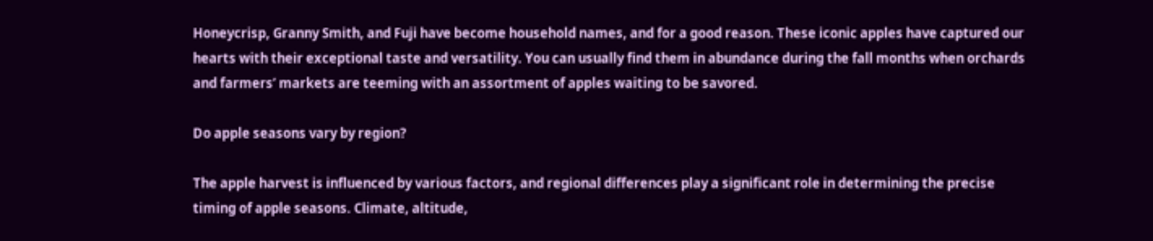Honeycrisp, Granny Smith, and Fuji have become household names, and for a good reason. These iconic apples have captured our hearts with their exceptional taste and versatility. You can usually find them in abundance during the fall months when orchards and farmers’ markets are teeming with an assortment of apples waiting to be savored.

Do apple seasons vary by region?

The apple harvest is influenced by various factors, and regional differences play a significant role in determining the precise timing of apple seasons. Climate, altitude,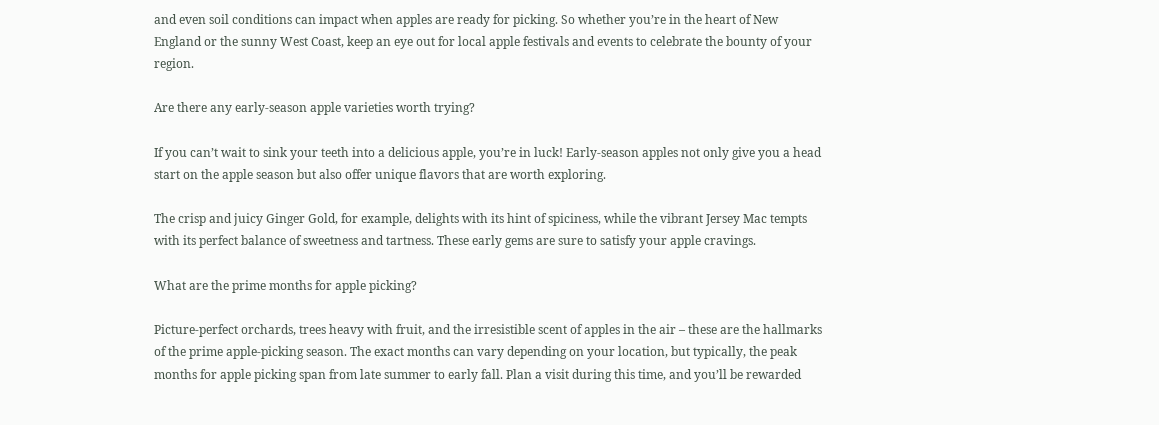and even soil conditions can impact when apples are ready for picking. So whether you’re in the heart of New England or the sunny West Coast, keep an eye out for local apple festivals and events to celebrate the bounty of your region.

Are there any early-season apple varieties worth trying?

If you can’t wait to sink your teeth into a delicious apple, you’re in luck! Early-season apples not only give you a head start on the apple season but also offer unique flavors that are worth exploring.

The crisp and juicy Ginger Gold, for example, delights with its hint of spiciness, while the vibrant Jersey Mac tempts with its perfect balance of sweetness and tartness. These early gems are sure to satisfy your apple cravings.

What are the prime months for apple picking?

Picture-perfect orchards, trees heavy with fruit, and the irresistible scent of apples in the air – these are the hallmarks of the prime apple-picking season. The exact months can vary depending on your location, but typically, the peak months for apple picking span from late summer to early fall. Plan a visit during this time, and you’ll be rewarded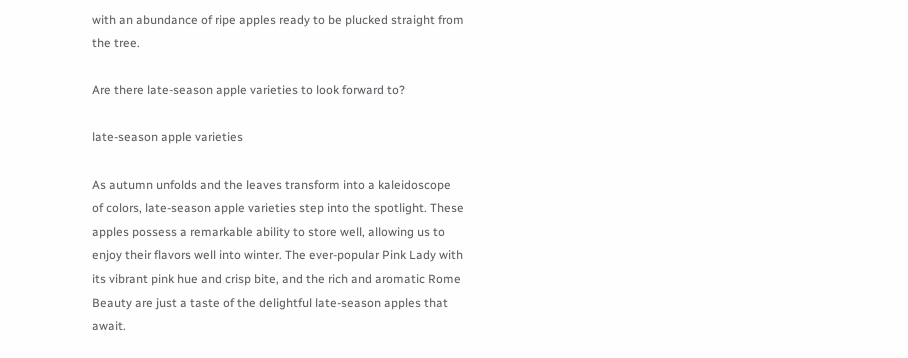with an abundance of ripe apples ready to be plucked straight from the tree.

Are there late-season apple varieties to look forward to?

late-season apple varieties

As autumn unfolds and the leaves transform into a kaleidoscope of colors, late-season apple varieties step into the spotlight. These apples possess a remarkable ability to store well, allowing us to enjoy their flavors well into winter. The ever-popular Pink Lady with its vibrant pink hue and crisp bite, and the rich and aromatic Rome Beauty are just a taste of the delightful late-season apples that await.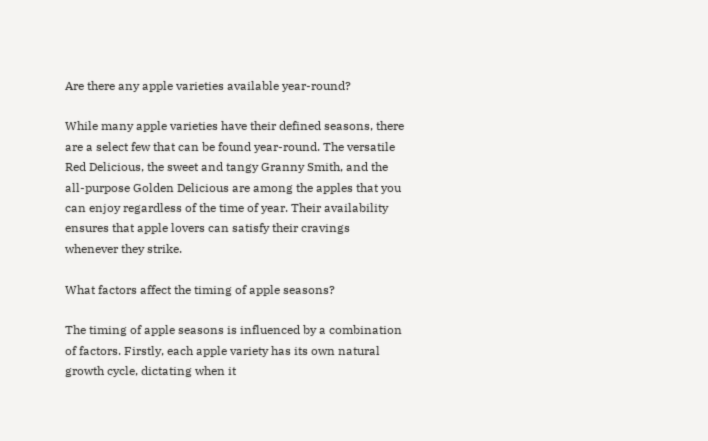Are there any apple varieties available year-round?

While many apple varieties have their defined seasons, there are a select few that can be found year-round. The versatile Red Delicious, the sweet and tangy Granny Smith, and the all-purpose Golden Delicious are among the apples that you can enjoy regardless of the time of year. Their availability ensures that apple lovers can satisfy their cravings whenever they strike.

What factors affect the timing of apple seasons?

The timing of apple seasons is influenced by a combination of factors. Firstly, each apple variety has its own natural growth cycle, dictating when it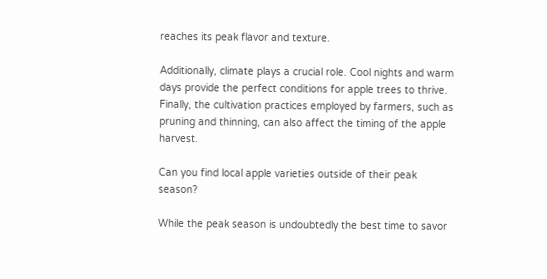reaches its peak flavor and texture.

Additionally, climate plays a crucial role. Cool nights and warm days provide the perfect conditions for apple trees to thrive. Finally, the cultivation practices employed by farmers, such as pruning and thinning, can also affect the timing of the apple harvest.

Can you find local apple varieties outside of their peak season?

While the peak season is undoubtedly the best time to savor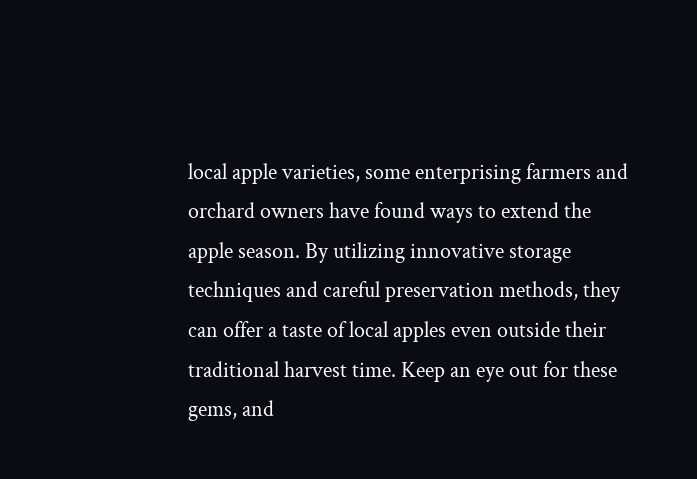local apple varieties, some enterprising farmers and orchard owners have found ways to extend the apple season. By utilizing innovative storage techniques and careful preservation methods, they can offer a taste of local apples even outside their traditional harvest time. Keep an eye out for these gems, and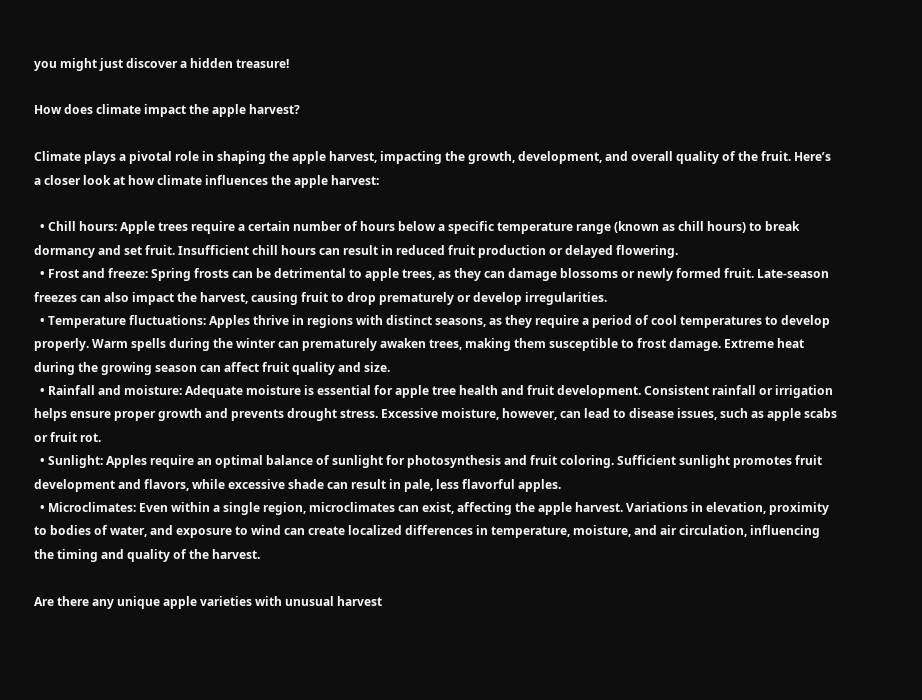you might just discover a hidden treasure!

How does climate impact the apple harvest?

Climate plays a pivotal role in shaping the apple harvest, impacting the growth, development, and overall quality of the fruit. Here’s a closer look at how climate influences the apple harvest:

  • Chill hours: Apple trees require a certain number of hours below a specific temperature range (known as chill hours) to break dormancy and set fruit. Insufficient chill hours can result in reduced fruit production or delayed flowering.
  • Frost and freeze: Spring frosts can be detrimental to apple trees, as they can damage blossoms or newly formed fruit. Late-season freezes can also impact the harvest, causing fruit to drop prematurely or develop irregularities.
  • Temperature fluctuations: Apples thrive in regions with distinct seasons, as they require a period of cool temperatures to develop properly. Warm spells during the winter can prematurely awaken trees, making them susceptible to frost damage. Extreme heat during the growing season can affect fruit quality and size.
  • Rainfall and moisture: Adequate moisture is essential for apple tree health and fruit development. Consistent rainfall or irrigation helps ensure proper growth and prevents drought stress. Excessive moisture, however, can lead to disease issues, such as apple scabs or fruit rot.
  • Sunlight: Apples require an optimal balance of sunlight for photosynthesis and fruit coloring. Sufficient sunlight promotes fruit development and flavors, while excessive shade can result in pale, less flavorful apples.
  • Microclimates: Even within a single region, microclimates can exist, affecting the apple harvest. Variations in elevation, proximity to bodies of water, and exposure to wind can create localized differences in temperature, moisture, and air circulation, influencing the timing and quality of the harvest.

Are there any unique apple varieties with unusual harvest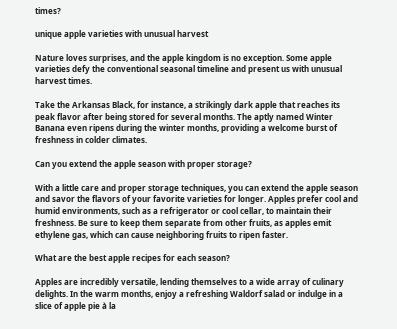times?

unique apple varieties with unusual harvest

Nature loves surprises, and the apple kingdom is no exception. Some apple varieties defy the conventional seasonal timeline and present us with unusual harvest times.

Take the Arkansas Black, for instance, a strikingly dark apple that reaches its peak flavor after being stored for several months. The aptly named Winter Banana even ripens during the winter months, providing a welcome burst of freshness in colder climates.

Can you extend the apple season with proper storage?

With a little care and proper storage techniques, you can extend the apple season and savor the flavors of your favorite varieties for longer. Apples prefer cool and humid environments, such as a refrigerator or cool cellar, to maintain their freshness. Be sure to keep them separate from other fruits, as apples emit ethylene gas, which can cause neighboring fruits to ripen faster.

What are the best apple recipes for each season?

Apples are incredibly versatile, lending themselves to a wide array of culinary delights. In the warm months, enjoy a refreshing Waldorf salad or indulge in a slice of apple pie à la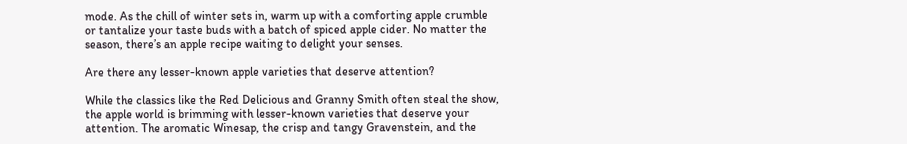mode. As the chill of winter sets in, warm up with a comforting apple crumble or tantalize your taste buds with a batch of spiced apple cider. No matter the season, there’s an apple recipe waiting to delight your senses.

Are there any lesser-known apple varieties that deserve attention?

While the classics like the Red Delicious and Granny Smith often steal the show, the apple world is brimming with lesser-known varieties that deserve your attention. The aromatic Winesap, the crisp and tangy Gravenstein, and the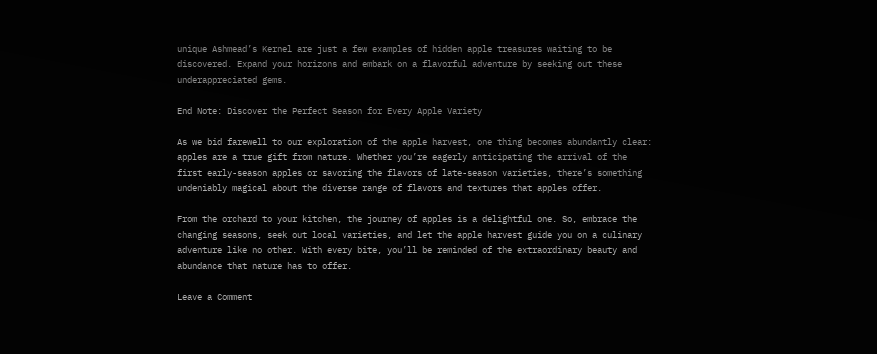unique Ashmead’s Kernel are just a few examples of hidden apple treasures waiting to be discovered. Expand your horizons and embark on a flavorful adventure by seeking out these underappreciated gems.

End Note: Discover the Perfect Season for Every Apple Variety

As we bid farewell to our exploration of the apple harvest, one thing becomes abundantly clear: apples are a true gift from nature. Whether you’re eagerly anticipating the arrival of the first early-season apples or savoring the flavors of late-season varieties, there’s something undeniably magical about the diverse range of flavors and textures that apples offer.

From the orchard to your kitchen, the journey of apples is a delightful one. So, embrace the changing seasons, seek out local varieties, and let the apple harvest guide you on a culinary adventure like no other. With every bite, you’ll be reminded of the extraordinary beauty and abundance that nature has to offer.

Leave a Comment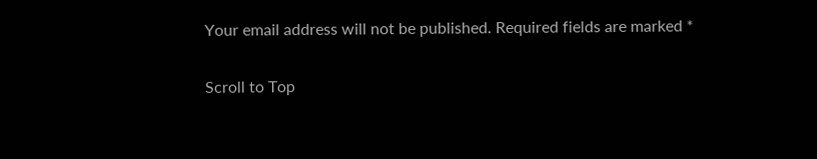Your email address will not be published. Required fields are marked *

Scroll to Top